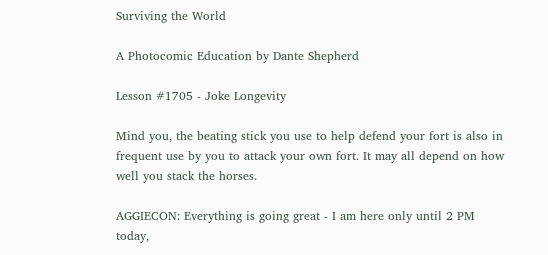Surviving the World

A Photocomic Education by Dante Shepherd

Lesson #1705 - Joke Longevity

Mind you, the beating stick you use to help defend your fort is also in frequent use by you to attack your own fort. It may all depend on how well you stack the horses.

AGGIECON: Everything is going great - I am here only until 2 PM today,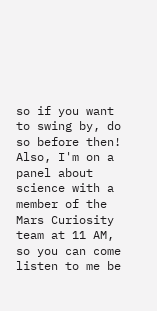so if you want to swing by, do so before then! Also, I'm on a panel about science with a member of the Mars Curiosity team at 11 AM, so you can come listen to me be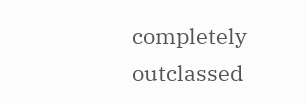completely outclassed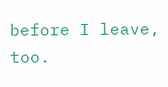before I leave, too.